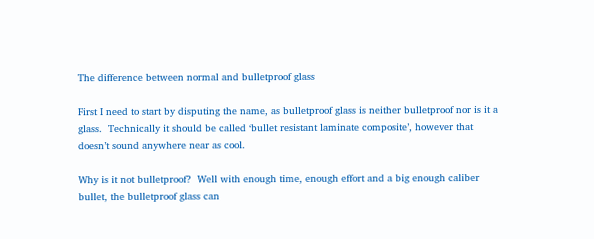The difference between normal and bulletproof glass

First I need to start by disputing the name, as bulletproof glass is neither bulletproof nor is it a glass.  Technically it should be called ‘bullet resistant laminate composite’, however that doesn’t sound anywhere near as cool.

Why is it not bulletproof?  Well with enough time, enough effort and a big enough caliber bullet, the bulletproof glass can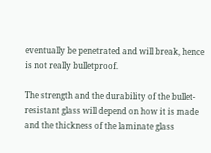eventually be penetrated and will break, hence is not really bulletproof.

The strength and the durability of the bullet-resistant glass will depend on how it is made and the thickness of the laminate glass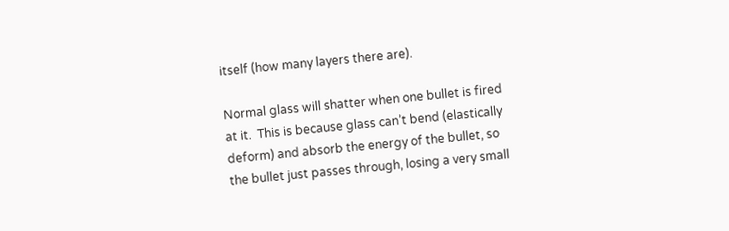itself (how many layers there are).

Normal glass will shatter when one bullet is fired at it.  This is because glass can’t bend (elastically deform) and absorb the energy of the bullet, so the bullet just passes through, losing a very small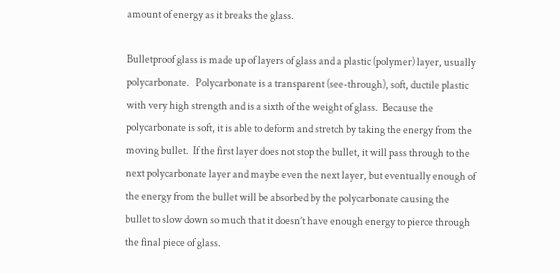amount of energy as it breaks the glass.

Bulletproof glass is made up of layers of glass and a plastic (polymer) layer, usually polycarbonate.   Polycarbonate is a transparent (see-through), soft, ductile plastic with very high strength and is a sixth of the weight of glass.  Because the polycarbonate is soft, it is able to deform and stretch by taking the energy from the moving bullet.  If the first layer does not stop the bullet, it will pass through to the next polycarbonate layer and maybe even the next layer, but eventually enough of the energy from the bullet will be absorbed by the polycarbonate causing the bullet to slow down so much that it doesn’t have enough energy to pierce through the final piece of glass.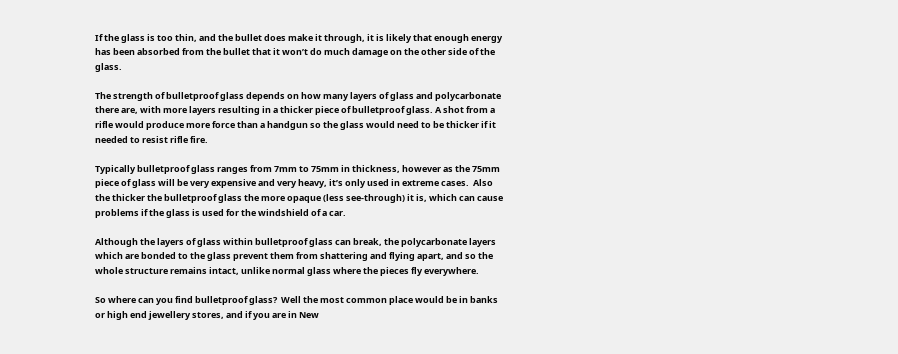If the glass is too thin, and the bullet does make it through, it is likely that enough energy has been absorbed from the bullet that it won’t do much damage on the other side of the glass.

The strength of bulletproof glass depends on how many layers of glass and polycarbonate there are, with more layers resulting in a thicker piece of bulletproof glass. A shot from a rifle would produce more force than a handgun so the glass would need to be thicker if it needed to resist rifle fire.

Typically bulletproof glass ranges from 7mm to 75mm in thickness, however as the 75mm piece of glass will be very expensive and very heavy, it’s only used in extreme cases.  Also the thicker the bulletproof glass the more opaque (less see-through) it is, which can cause problems if the glass is used for the windshield of a car.

Although the layers of glass within bulletproof glass can break, the polycarbonate layers which are bonded to the glass prevent them from shattering and flying apart, and so the whole structure remains intact, unlike normal glass where the pieces fly everywhere.

So where can you find bulletproof glass?  Well the most common place would be in banks or high end jewellery stores, and if you are in New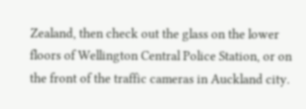Zealand, then check out the glass on the lower floors of Wellington Central Police Station, or on the front of the traffic cameras in Auckland city.